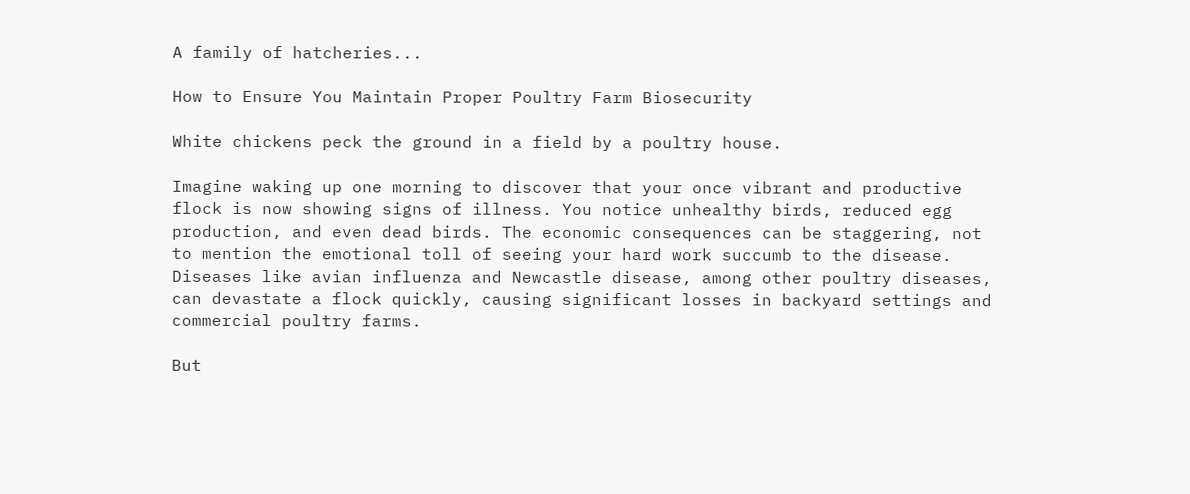A family of hatcheries...

How to Ensure You Maintain Proper Poultry Farm Biosecurity

White chickens peck the ground in a field by a poultry house.

Imagine waking up one morning to discover that your once vibrant and productive flock is now showing signs of illness. You notice unhealthy birds, reduced egg production, and even dead birds. The economic consequences can be staggering, not to mention the emotional toll of seeing your hard work succumb to the disease. Diseases like avian influenza and Newcastle disease, among other poultry diseases, can devastate a flock quickly, causing significant losses in backyard settings and commercial poultry farms.

But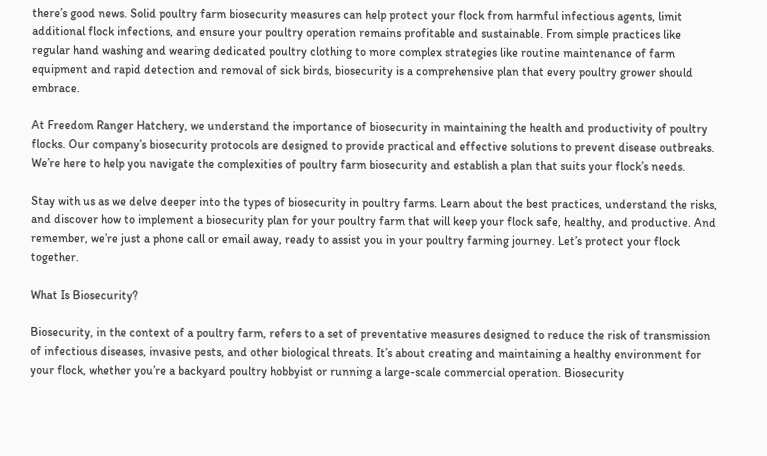there’s good news. Solid poultry farm biosecurity measures can help protect your flock from harmful infectious agents, limit additional flock infections, and ensure your poultry operation remains profitable and sustainable. From simple practices like regular hand washing and wearing dedicated poultry clothing to more complex strategies like routine maintenance of farm equipment and rapid detection and removal of sick birds, biosecurity is a comprehensive plan that every poultry grower should embrace.

At Freedom Ranger Hatchery, we understand the importance of biosecurity in maintaining the health and productivity of poultry flocks. Our company’s biosecurity protocols are designed to provide practical and effective solutions to prevent disease outbreaks. We’re here to help you navigate the complexities of poultry farm biosecurity and establish a plan that suits your flock’s needs.

Stay with us as we delve deeper into the types of biosecurity in poultry farms. Learn about the best practices, understand the risks, and discover how to implement a biosecurity plan for your poultry farm that will keep your flock safe, healthy, and productive. And remember, we’re just a phone call or email away, ready to assist you in your poultry farming journey. Let’s protect your flock together.

What Is Biosecurity?

Biosecurity, in the context of a poultry farm, refers to a set of preventative measures designed to reduce the risk of transmission of infectious diseases, invasive pests, and other biological threats. It’s about creating and maintaining a healthy environment for your flock, whether you’re a backyard poultry hobbyist or running a large-scale commercial operation. Biosecurity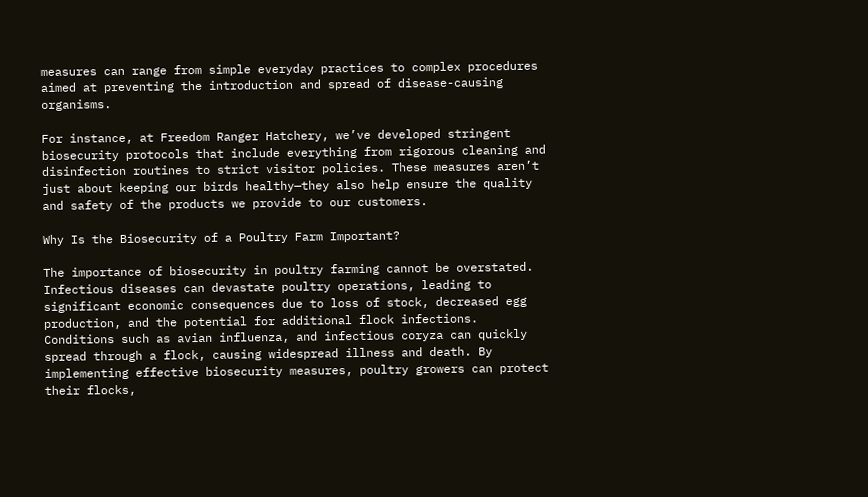measures can range from simple everyday practices to complex procedures aimed at preventing the introduction and spread of disease-causing organisms.

For instance, at Freedom Ranger Hatchery, we’ve developed stringent biosecurity protocols that include everything from rigorous cleaning and disinfection routines to strict visitor policies. These measures aren’t just about keeping our birds healthy—they also help ensure the quality and safety of the products we provide to our customers.

Why Is the Biosecurity of a Poultry Farm Important?

The importance of biosecurity in poultry farming cannot be overstated. Infectious diseases can devastate poultry operations, leading to significant economic consequences due to loss of stock, decreased egg production, and the potential for additional flock infections. Conditions such as avian influenza, and infectious coryza can quickly spread through a flock, causing widespread illness and death. By implementing effective biosecurity measures, poultry growers can protect their flocks,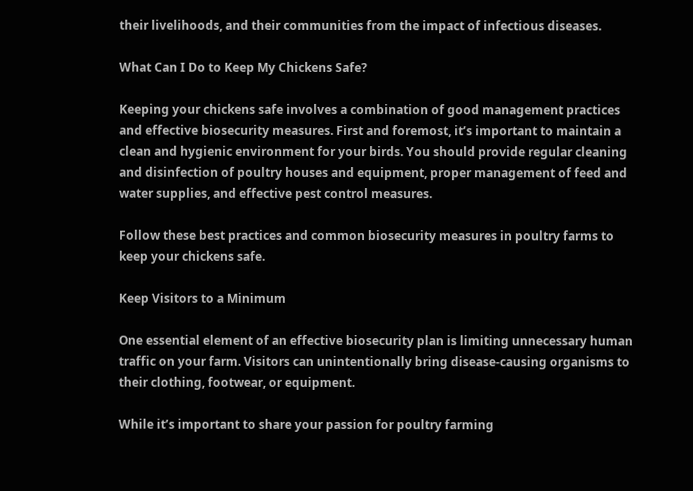their livelihoods, and their communities from the impact of infectious diseases.

What Can I Do to Keep My Chickens Safe?

Keeping your chickens safe involves a combination of good management practices and effective biosecurity measures. First and foremost, it’s important to maintain a clean and hygienic environment for your birds. You should provide regular cleaning and disinfection of poultry houses and equipment, proper management of feed and water supplies, and effective pest control measures.

Follow these best practices and common biosecurity measures in poultry farms to keep your chickens safe.

Keep Visitors to a Minimum

One essential element of an effective biosecurity plan is limiting unnecessary human traffic on your farm. Visitors can unintentionally bring disease-causing organisms to their clothing, footwear, or equipment.

While it’s important to share your passion for poultry farming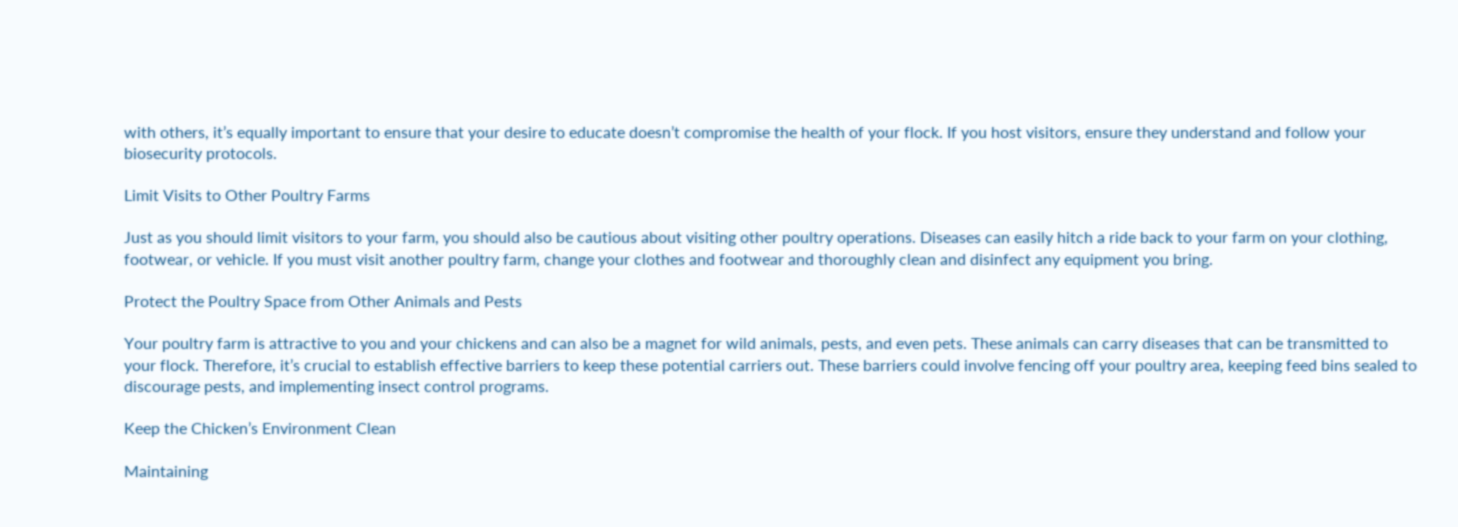with others, it’s equally important to ensure that your desire to educate doesn’t compromise the health of your flock. If you host visitors, ensure they understand and follow your biosecurity protocols.

Limit Visits to Other Poultry Farms

Just as you should limit visitors to your farm, you should also be cautious about visiting other poultry operations. Diseases can easily hitch a ride back to your farm on your clothing, footwear, or vehicle. If you must visit another poultry farm, change your clothes and footwear and thoroughly clean and disinfect any equipment you bring.

Protect the Poultry Space from Other Animals and Pests

Your poultry farm is attractive to you and your chickens and can also be a magnet for wild animals, pests, and even pets. These animals can carry diseases that can be transmitted to your flock. Therefore, it’s crucial to establish effective barriers to keep these potential carriers out. These barriers could involve fencing off your poultry area, keeping feed bins sealed to discourage pests, and implementing insect control programs.

Keep the Chicken’s Environment Clean

Maintaining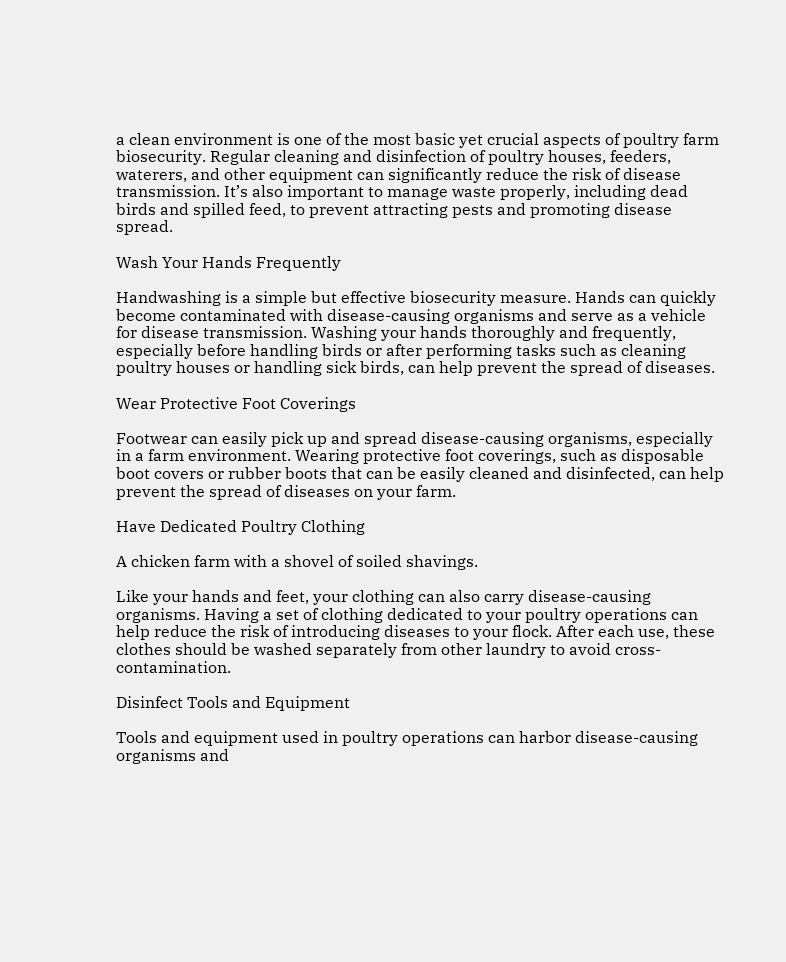a clean environment is one of the most basic yet crucial aspects of poultry farm biosecurity. Regular cleaning and disinfection of poultry houses, feeders, waterers, and other equipment can significantly reduce the risk of disease transmission. It’s also important to manage waste properly, including dead birds and spilled feed, to prevent attracting pests and promoting disease spread.

Wash Your Hands Frequently

Handwashing is a simple but effective biosecurity measure. Hands can quickly become contaminated with disease-causing organisms and serve as a vehicle for disease transmission. Washing your hands thoroughly and frequently, especially before handling birds or after performing tasks such as cleaning poultry houses or handling sick birds, can help prevent the spread of diseases.

Wear Protective Foot Coverings

Footwear can easily pick up and spread disease-causing organisms, especially in a farm environment. Wearing protective foot coverings, such as disposable boot covers or rubber boots that can be easily cleaned and disinfected, can help prevent the spread of diseases on your farm.

Have Dedicated Poultry Clothing

A chicken farm with a shovel of soiled shavings.

Like your hands and feet, your clothing can also carry disease-causing organisms. Having a set of clothing dedicated to your poultry operations can help reduce the risk of introducing diseases to your flock. After each use, these clothes should be washed separately from other laundry to avoid cross-contamination.

Disinfect Tools and Equipment

Tools and equipment used in poultry operations can harbor disease-causing organisms and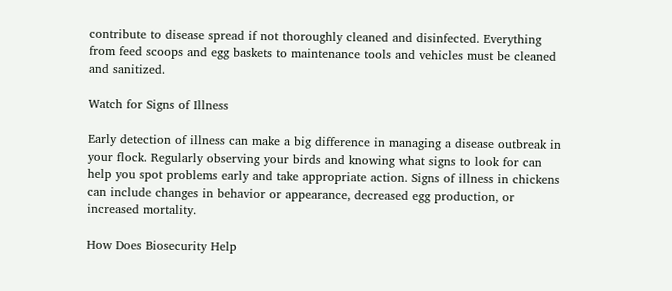contribute to disease spread if not thoroughly cleaned and disinfected. Everything from feed scoops and egg baskets to maintenance tools and vehicles must be cleaned and sanitized.

Watch for Signs of Illness

Early detection of illness can make a big difference in managing a disease outbreak in your flock. Regularly observing your birds and knowing what signs to look for can help you spot problems early and take appropriate action. Signs of illness in chickens can include changes in behavior or appearance, decreased egg production, or increased mortality.

How Does Biosecurity Help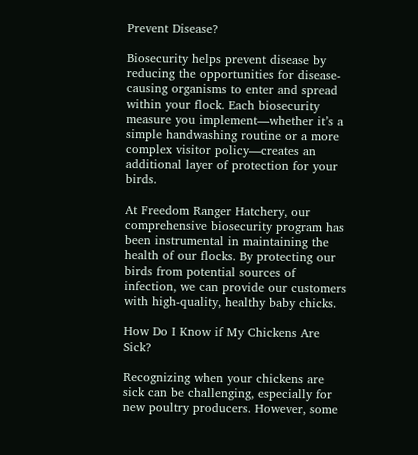Prevent Disease?

Biosecurity helps prevent disease by reducing the opportunities for disease-causing organisms to enter and spread within your flock. Each biosecurity measure you implement—whether it’s a simple handwashing routine or a more complex visitor policy—creates an additional layer of protection for your birds.

At Freedom Ranger Hatchery, our comprehensive biosecurity program has been instrumental in maintaining the health of our flocks. By protecting our birds from potential sources of infection, we can provide our customers with high-quality, healthy baby chicks.

How Do I Know if My Chickens Are Sick?

Recognizing when your chickens are sick can be challenging, especially for new poultry producers. However, some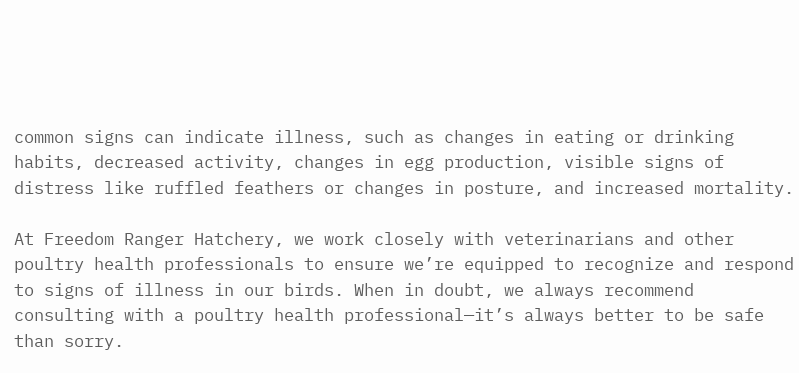common signs can indicate illness, such as changes in eating or drinking habits, decreased activity, changes in egg production, visible signs of distress like ruffled feathers or changes in posture, and increased mortality.

At Freedom Ranger Hatchery, we work closely with veterinarians and other poultry health professionals to ensure we’re equipped to recognize and respond to signs of illness in our birds. When in doubt, we always recommend consulting with a poultry health professional—it’s always better to be safe than sorry.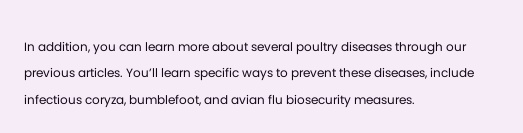In addition, you can learn more about several poultry diseases through our previous articles. You’ll learn specific ways to prevent these diseases, include infectious coryza, bumblefoot, and avian flu biosecurity measures.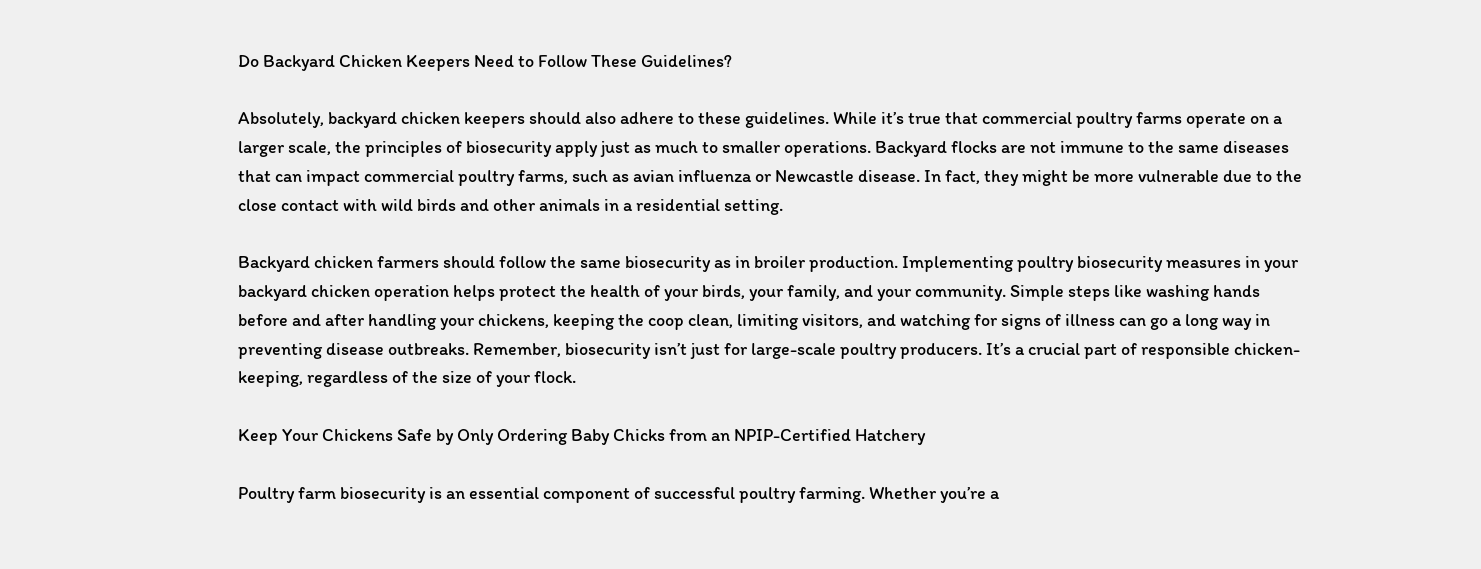Do Backyard Chicken Keepers Need to Follow These Guidelines?

Absolutely, backyard chicken keepers should also adhere to these guidelines. While it’s true that commercial poultry farms operate on a larger scale, the principles of biosecurity apply just as much to smaller operations. Backyard flocks are not immune to the same diseases that can impact commercial poultry farms, such as avian influenza or Newcastle disease. In fact, they might be more vulnerable due to the close contact with wild birds and other animals in a residential setting.

Backyard chicken farmers should follow the same biosecurity as in broiler production. Implementing poultry biosecurity measures in your backyard chicken operation helps protect the health of your birds, your family, and your community. Simple steps like washing hands before and after handling your chickens, keeping the coop clean, limiting visitors, and watching for signs of illness can go a long way in preventing disease outbreaks. Remember, biosecurity isn’t just for large-scale poultry producers. It’s a crucial part of responsible chicken-keeping, regardless of the size of your flock.

Keep Your Chickens Safe by Only Ordering Baby Chicks from an NPIP-Certified Hatchery

Poultry farm biosecurity is an essential component of successful poultry farming. Whether you’re a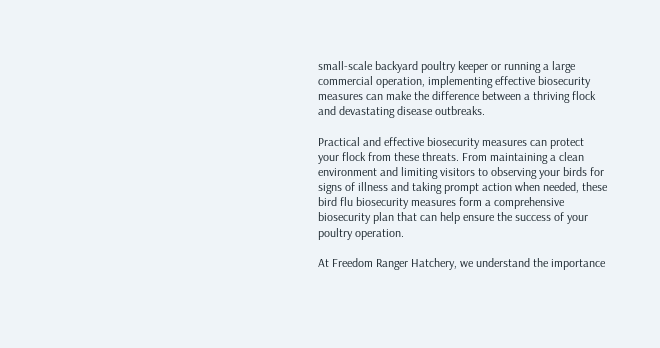small-scale backyard poultry keeper or running a large commercial operation, implementing effective biosecurity measures can make the difference between a thriving flock and devastating disease outbreaks.

Practical and effective biosecurity measures can protect your flock from these threats. From maintaining a clean environment and limiting visitors to observing your birds for signs of illness and taking prompt action when needed, these bird flu biosecurity measures form a comprehensive biosecurity plan that can help ensure the success of your poultry operation.

At Freedom Ranger Hatchery, we understand the importance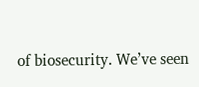of biosecurity. We’ve seen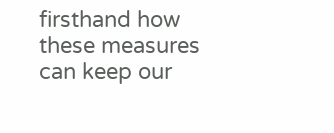firsthand how these measures can keep our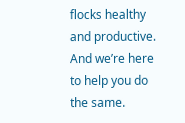flocks healthy and productive. And we’re here to help you do the same.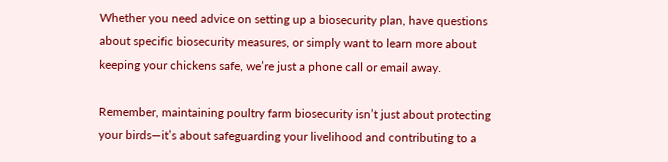Whether you need advice on setting up a biosecurity plan, have questions about specific biosecurity measures, or simply want to learn more about keeping your chickens safe, we’re just a phone call or email away.

Remember, maintaining poultry farm biosecurity isn’t just about protecting your birds—it’s about safeguarding your livelihood and contributing to a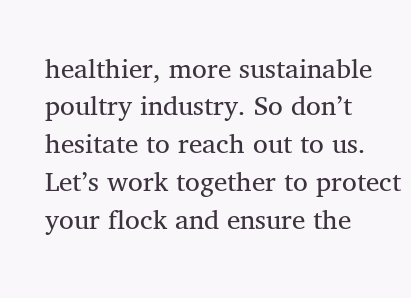healthier, more sustainable poultry industry. So don’t hesitate to reach out to us. Let’s work together to protect your flock and ensure the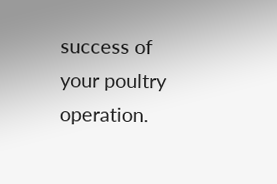success of your poultry operation.